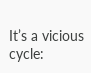It’s a vicious cycle: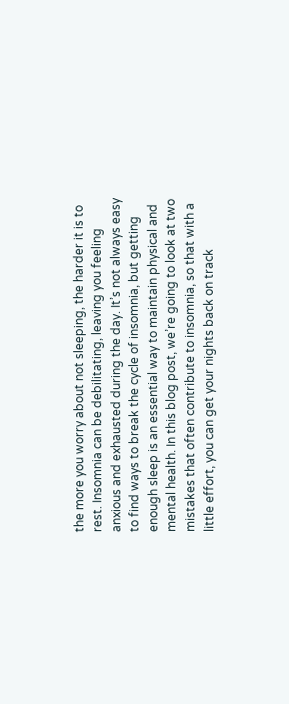the more you worry about not sleeping, the harder it is to rest. Insomnia can be debilitating, leaving you feeling anxious and exhausted during the day. It’s not always easy to find ways to break the cycle of insomnia, but getting enough sleep is an essential way to maintain physical and mental health. In this blog post, we’re going to look at two mistakes that often contribute to insomnia, so that with a little effort, you can get your nights back on track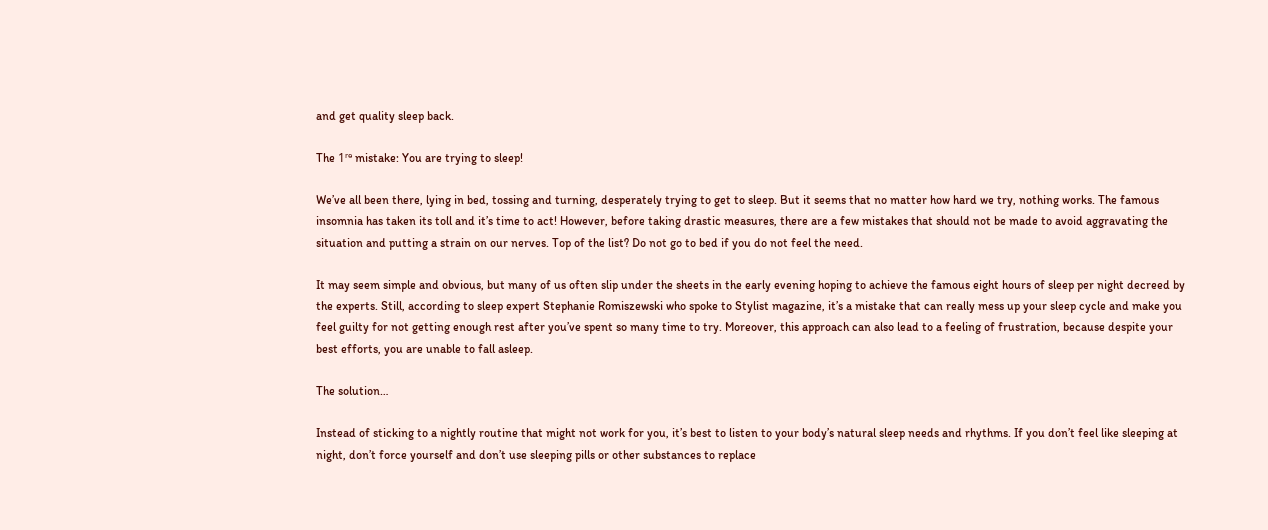and get quality sleep back.

The 1ʳᵉ mistake: You are trying to sleep!

We’ve all been there, lying in bed, tossing and turning, desperately trying to get to sleep. But it seems that no matter how hard we try, nothing works. The famous insomnia has taken its toll and it’s time to act! However, before taking drastic measures, there are a few mistakes that should not be made to avoid aggravating the situation and putting a strain on our nerves. Top of the list? Do not go to bed if you do not feel the need.

It may seem simple and obvious, but many of us often slip under the sheets in the early evening hoping to achieve the famous eight hours of sleep per night decreed by the experts. Still, according to sleep expert Stephanie Romiszewski who spoke to Stylist magazine, it’s a mistake that can really mess up your sleep cycle and make you feel guilty for not getting enough rest after you’ve spent so many time to try. Moreover, this approach can also lead to a feeling of frustration, because despite your best efforts, you are unable to fall asleep.

The solution…

Instead of sticking to a nightly routine that might not work for you, it’s best to listen to your body’s natural sleep needs and rhythms. If you don’t feel like sleeping at night, don’t force yourself and don’t use sleeping pills or other substances to replace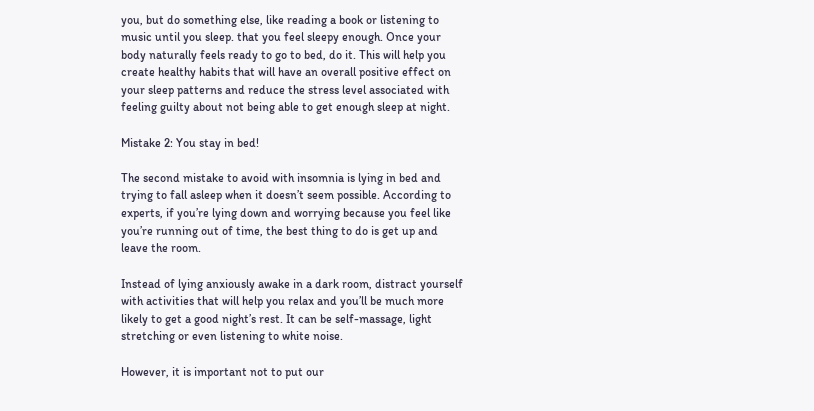you, but do something else, like reading a book or listening to music until you sleep. that you feel sleepy enough. Once your body naturally feels ready to go to bed, do it. This will help you create healthy habits that will have an overall positive effect on your sleep patterns and reduce the stress level associated with feeling guilty about not being able to get enough sleep at night.

Mistake 2: You stay in bed!

The second mistake to avoid with insomnia is lying in bed and trying to fall asleep when it doesn’t seem possible. According to experts, if you’re lying down and worrying because you feel like you’re running out of time, the best thing to do is get up and leave the room.

Instead of lying anxiously awake in a dark room, distract yourself with activities that will help you relax and you’ll be much more likely to get a good night’s rest. It can be self-massage, light stretching or even listening to white noise.

However, it is important not to put our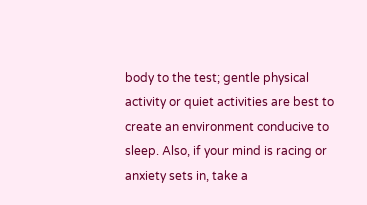body to the test; gentle physical activity or quiet activities are best to create an environment conducive to sleep. Also, if your mind is racing or anxiety sets in, take a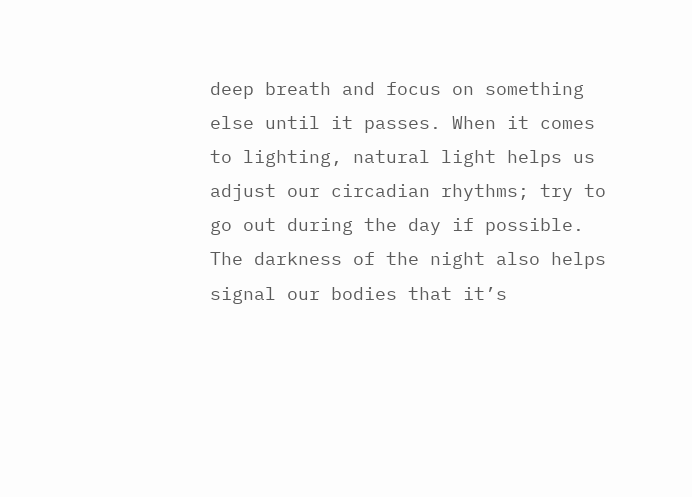deep breath and focus on something else until it passes. When it comes to lighting, natural light helps us adjust our circadian rhythms; try to go out during the day if possible. The darkness of the night also helps signal our bodies that it’s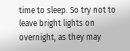time to sleep. So try not to leave bright lights on overnight, as they may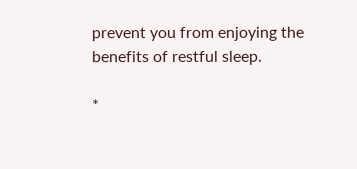prevent you from enjoying the benefits of restful sleep.

*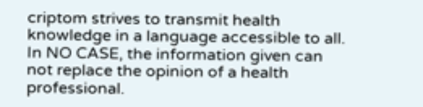criptom strives to transmit health knowledge in a language accessible to all. In NO CASE, the information given can not replace the opinion of a health professional.